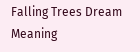Falling Trees Dream Meaning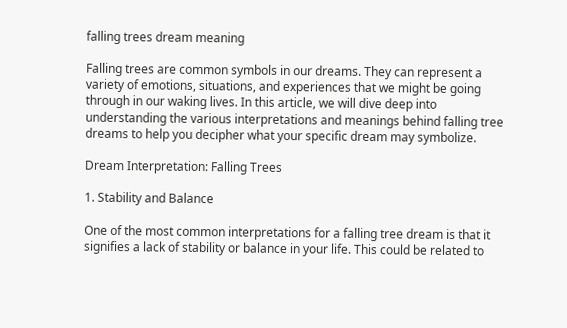falling trees dream meaning

Falling trees are common symbols in our dreams. They can represent a variety of emotions, situations, and experiences that we might be going through in our waking lives. In this article, we will dive deep into understanding the various interpretations and meanings behind falling tree dreams to help you decipher what your specific dream may symbolize.

Dream Interpretation: Falling Trees

1. Stability and Balance

One of the most common interpretations for a falling tree dream is that it signifies a lack of stability or balance in your life. This could be related to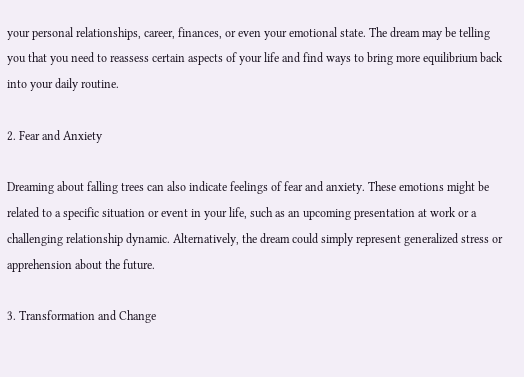your personal relationships, career, finances, or even your emotional state. The dream may be telling you that you need to reassess certain aspects of your life and find ways to bring more equilibrium back into your daily routine.

2. Fear and Anxiety

Dreaming about falling trees can also indicate feelings of fear and anxiety. These emotions might be related to a specific situation or event in your life, such as an upcoming presentation at work or a challenging relationship dynamic. Alternatively, the dream could simply represent generalized stress or apprehension about the future.

3. Transformation and Change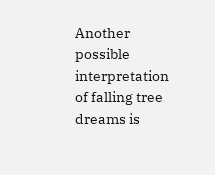Another possible interpretation of falling tree dreams is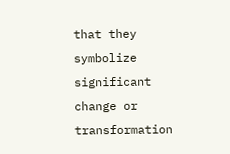that they symbolize significant change or transformation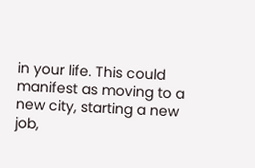in your life. This could manifest as moving to a new city, starting a new job,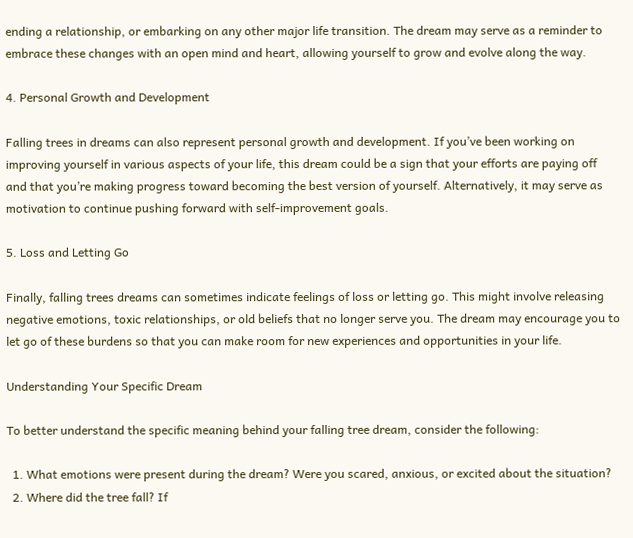ending a relationship, or embarking on any other major life transition. The dream may serve as a reminder to embrace these changes with an open mind and heart, allowing yourself to grow and evolve along the way.

4. Personal Growth and Development

Falling trees in dreams can also represent personal growth and development. If you’ve been working on improving yourself in various aspects of your life, this dream could be a sign that your efforts are paying off and that you’re making progress toward becoming the best version of yourself. Alternatively, it may serve as motivation to continue pushing forward with self-improvement goals.

5. Loss and Letting Go

Finally, falling trees dreams can sometimes indicate feelings of loss or letting go. This might involve releasing negative emotions, toxic relationships, or old beliefs that no longer serve you. The dream may encourage you to let go of these burdens so that you can make room for new experiences and opportunities in your life.

Understanding Your Specific Dream

To better understand the specific meaning behind your falling tree dream, consider the following:

  1. What emotions were present during the dream? Were you scared, anxious, or excited about the situation?
  2. Where did the tree fall? If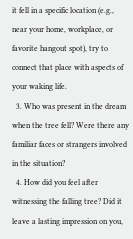it fell in a specific location (e.g., near your home, workplace, or favorite hangout spot), try to connect that place with aspects of your waking life.
  3. Who was present in the dream when the tree fell? Were there any familiar faces or strangers involved in the situation?
  4. How did you feel after witnessing the falling tree? Did it leave a lasting impression on you,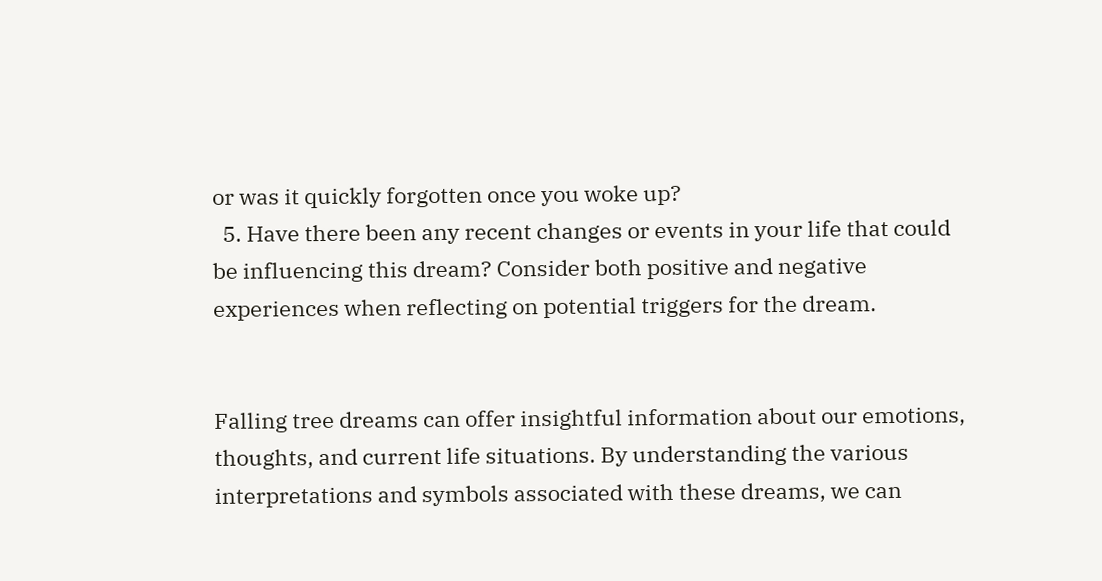or was it quickly forgotten once you woke up?
  5. Have there been any recent changes or events in your life that could be influencing this dream? Consider both positive and negative experiences when reflecting on potential triggers for the dream.


Falling tree dreams can offer insightful information about our emotions, thoughts, and current life situations. By understanding the various interpretations and symbols associated with these dreams, we can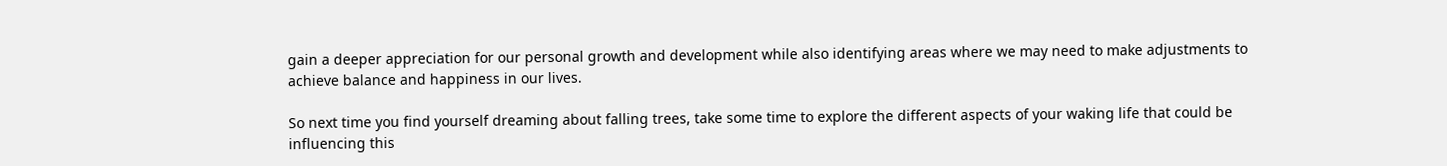gain a deeper appreciation for our personal growth and development while also identifying areas where we may need to make adjustments to achieve balance and happiness in our lives.

So next time you find yourself dreaming about falling trees, take some time to explore the different aspects of your waking life that could be influencing this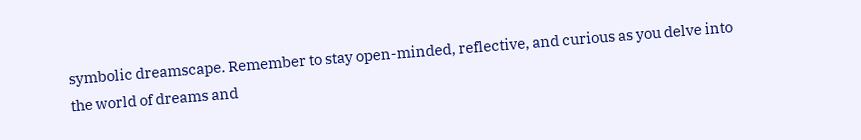symbolic dreamscape. Remember to stay open-minded, reflective, and curious as you delve into the world of dreams and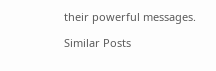their powerful messages.

Similar Posts